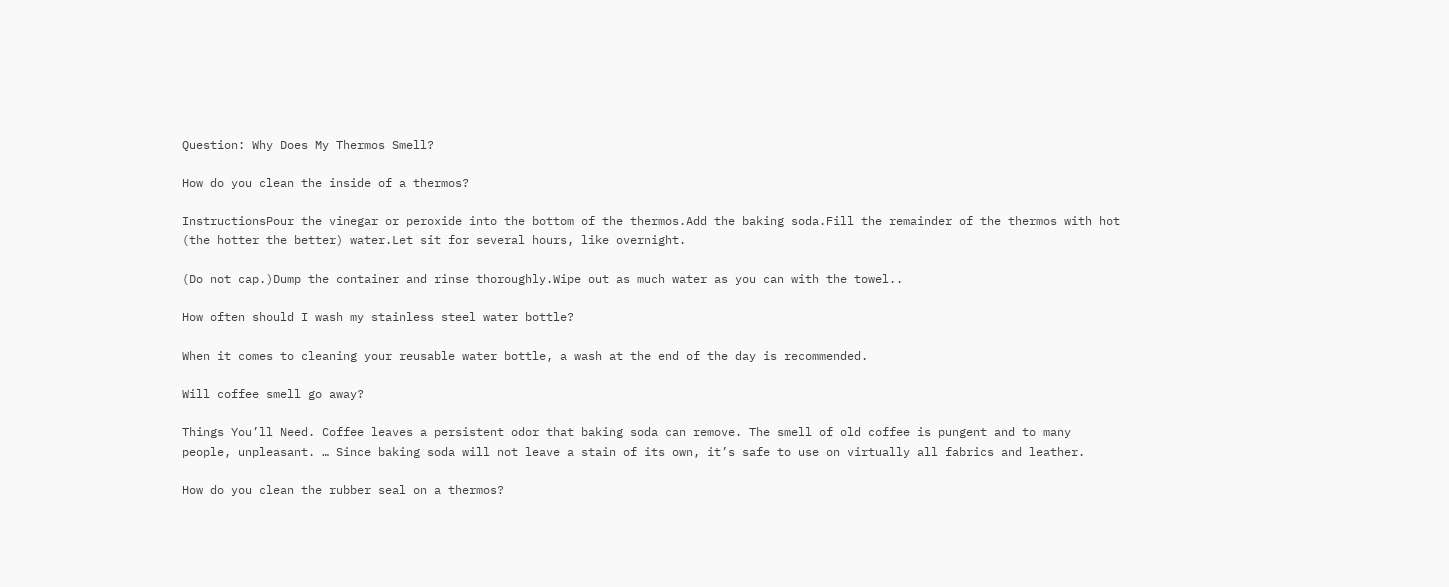Question: Why Does My Thermos Smell?

How do you clean the inside of a thermos?

InstructionsPour the vinegar or peroxide into the bottom of the thermos.Add the baking soda.Fill the remainder of the thermos with hot (the hotter the better) water.Let sit for several hours, like overnight.

(Do not cap.)Dump the container and rinse thoroughly.Wipe out as much water as you can with the towel..

How often should I wash my stainless steel water bottle?

When it comes to cleaning your reusable water bottle, a wash at the end of the day is recommended.

Will coffee smell go away?

Things You’ll Need. Coffee leaves a persistent odor that baking soda can remove. The smell of old coffee is pungent and to many people, unpleasant. … Since baking soda will not leave a stain of its own, it’s safe to use on virtually all fabrics and leather.

How do you clean the rubber seal on a thermos?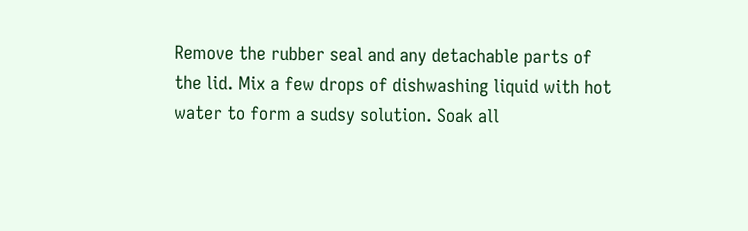Remove the rubber seal and any detachable parts of the lid. Mix a few drops of dishwashing liquid with hot water to form a sudsy solution. Soak all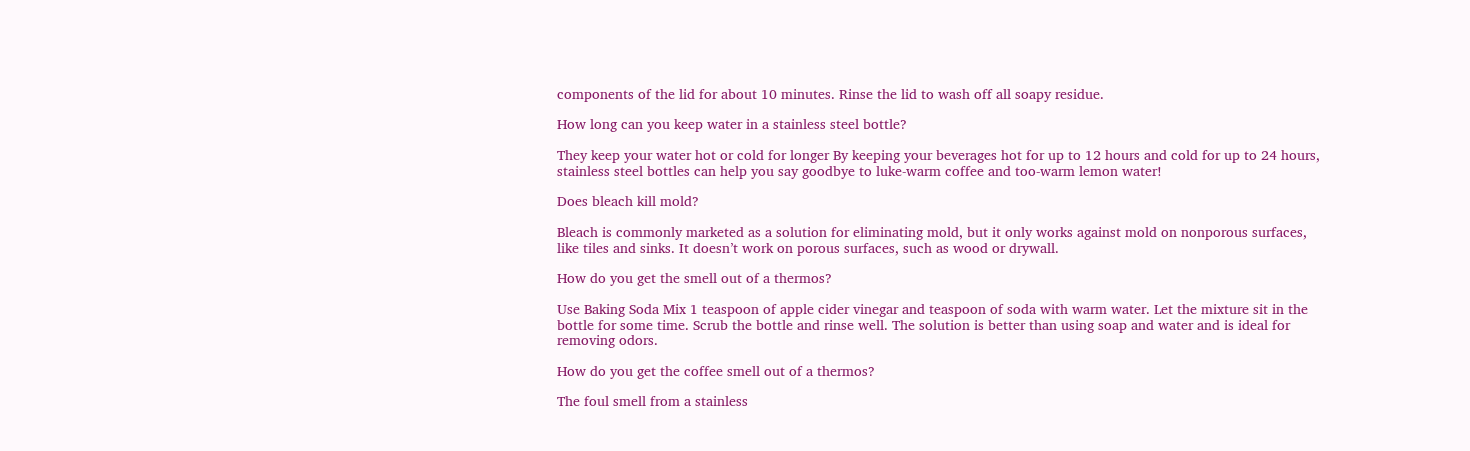components of the lid for about 10 minutes. Rinse the lid to wash off all soapy residue.

How long can you keep water in a stainless steel bottle?

They keep your water hot or cold for longer By keeping your beverages hot for up to 12 hours and cold for up to 24 hours, stainless steel bottles can help you say goodbye to luke-warm coffee and too-warm lemon water!

Does bleach kill mold?

Bleach is commonly marketed as a solution for eliminating mold, but it only works against mold on nonporous surfaces, like tiles and sinks. It doesn’t work on porous surfaces, such as wood or drywall.

How do you get the smell out of a thermos?

Use Baking Soda Mix 1 teaspoon of apple cider vinegar and teaspoon of soda with warm water. Let the mixture sit in the bottle for some time. Scrub the bottle and rinse well. The solution is better than using soap and water and is ideal for removing odors.

How do you get the coffee smell out of a thermos?

The foul smell from a stainless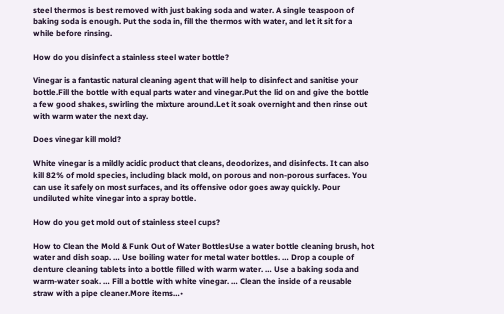steel thermos is best removed with just baking soda and water. A single teaspoon of baking soda is enough. Put the soda in, fill the thermos with water, and let it sit for a while before rinsing.

How do you disinfect a stainless steel water bottle?

Vinegar is a fantastic natural cleaning agent that will help to disinfect and sanitise your bottle.Fill the bottle with equal parts water and vinegar.Put the lid on and give the bottle a few good shakes, swirling the mixture around.Let it soak overnight and then rinse out with warm water the next day.

Does vinegar kill mold?

White vinegar is a mildly acidic product that cleans, deodorizes, and disinfects. It can also kill 82% of mold species, including black mold, on porous and non-porous surfaces. You can use it safely on most surfaces, and its offensive odor goes away quickly. Pour undiluted white vinegar into a spray bottle.

How do you get mold out of stainless steel cups?

How to Clean the Mold & Funk Out of Water BottlesUse a water bottle cleaning brush, hot water and dish soap. … Use boiling water for metal water bottles. … Drop a couple of denture cleaning tablets into a bottle filled with warm water. … Use a baking soda and warm-water soak. … Fill a bottle with white vinegar. … Clean the inside of a reusable straw with a pipe cleaner.More items…•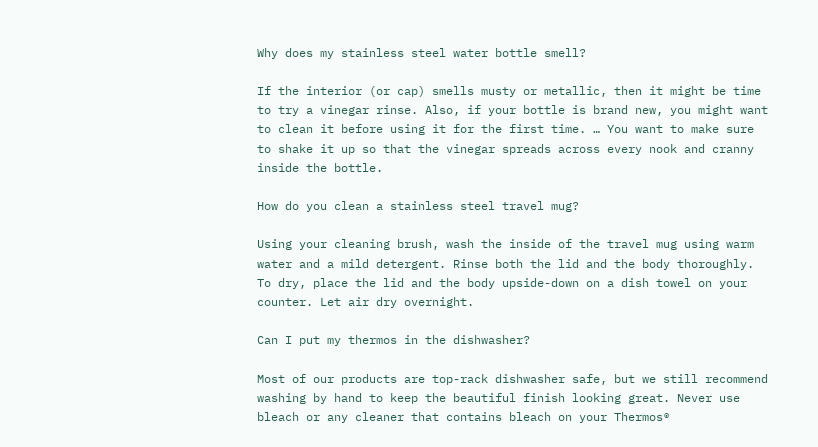Why does my stainless steel water bottle smell?

If the interior (or cap) smells musty or metallic, then it might be time to try a vinegar rinse. Also, if your bottle is brand new, you might want to clean it before using it for the first time. … You want to make sure to shake it up so that the vinegar spreads across every nook and cranny inside the bottle.

How do you clean a stainless steel travel mug?

Using your cleaning brush, wash the inside of the travel mug using warm water and a mild detergent. Rinse both the lid and the body thoroughly. To dry, place the lid and the body upside-down on a dish towel on your counter. Let air dry overnight.

Can I put my thermos in the dishwasher?

Most of our products are top-rack dishwasher safe, but we still recommend washing by hand to keep the beautiful finish looking great. Never use bleach or any cleaner that contains bleach on your Thermos®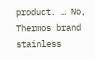product. … No, Thermos brand stainless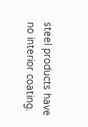steel products have no interior coating.